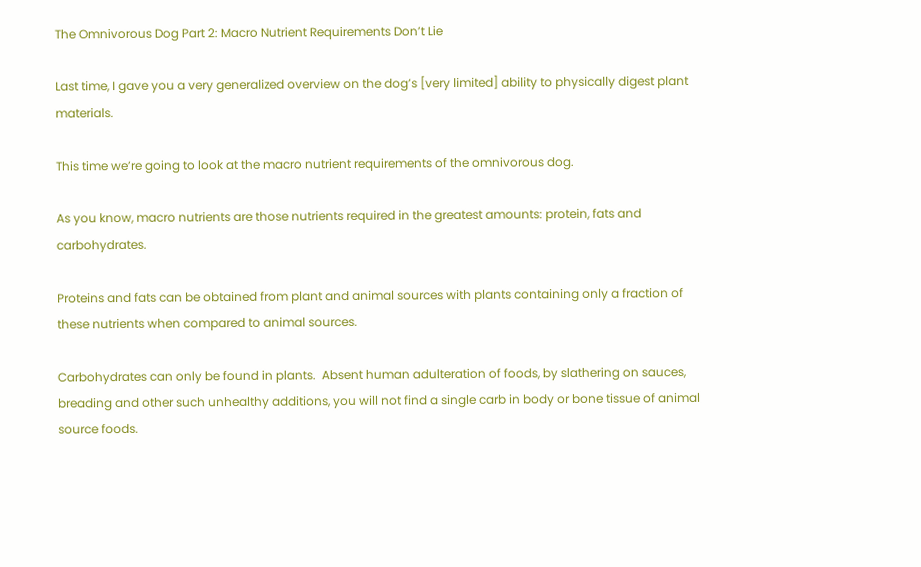The Omnivorous Dog Part 2: Macro Nutrient Requirements Don’t Lie

Last time, I gave you a very generalized overview on the dog’s [very limited] ability to physically digest plant materials.

This time we’re going to look at the macro nutrient requirements of the omnivorous dog.

As you know, macro nutrients are those nutrients required in the greatest amounts: protein, fats and carbohydrates.

Proteins and fats can be obtained from plant and animal sources with plants containing only a fraction of these nutrients when compared to animal sources.

Carbohydrates can only be found in plants.  Absent human adulteration of foods, by slathering on sauces, breading and other such unhealthy additions, you will not find a single carb in body or bone tissue of animal source foods.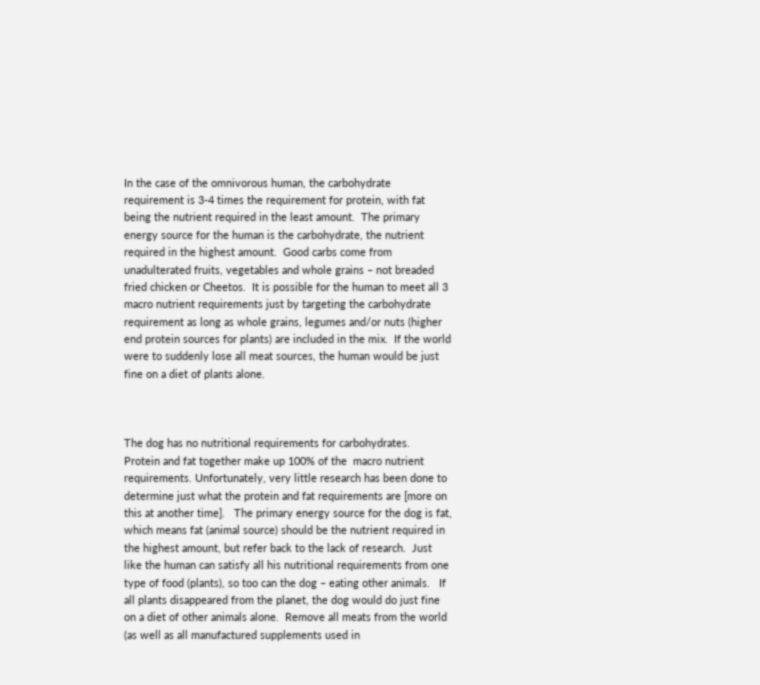In the case of the omnivorous human, the carbohydrate requirement is 3-4 times the requirement for protein, with fat being the nutrient required in the least amount.  The primary energy source for the human is the carbohydrate, the nutrient required in the highest amount.  Good carbs come from unadulterated fruits, vegetables and whole grains – not breaded fried chicken or Cheetos.  It is possible for the human to meet all 3 macro nutrient requirements just by targeting the carbohydrate requirement as long as whole grains, legumes and/or nuts (higher end protein sources for plants) are included in the mix.  If the world were to suddenly lose all meat sources, the human would be just fine on a diet of plants alone.



The dog has no nutritional requirements for carbohydrates.   Protein and fat together make up 100% of the  macro nutrient requirements. Unfortunately, very little research has been done to determine just what the protein and fat requirements are [more on this at another time].   The primary energy source for the dog is fat, which means fat (animal source) should be the nutrient required in the highest amount, but refer back to the lack of research.  Just like the human can satisfy all his nutritional requirements from one type of food (plants), so too can the dog – eating other animals.   If all plants disappeared from the planet, the dog would do just fine on a diet of other animals alone.  Remove all meats from the world (as well as all manufactured supplements used in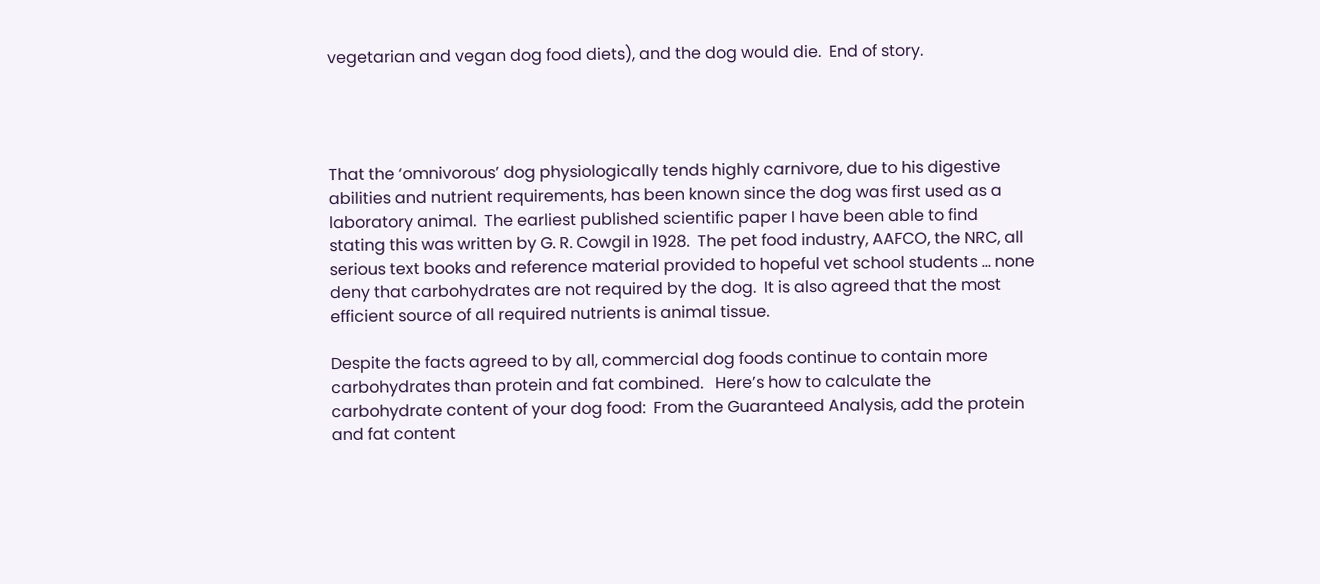vegetarian and vegan dog food diets), and the dog would die.  End of story.




That the ‘omnivorous’ dog physiologically tends highly carnivore, due to his digestive abilities and nutrient requirements, has been known since the dog was first used as a laboratory animal.  The earliest published scientific paper I have been able to find stating this was written by G. R. Cowgil in 1928.  The pet food industry, AAFCO, the NRC, all serious text books and reference material provided to hopeful vet school students … none deny that carbohydrates are not required by the dog.  It is also agreed that the most efficient source of all required nutrients is animal tissue.

Despite the facts agreed to by all, commercial dog foods continue to contain more carbohydrates than protein and fat combined.   Here’s how to calculate the carbohydrate content of your dog food:  From the Guaranteed Analysis, add the protein and fat content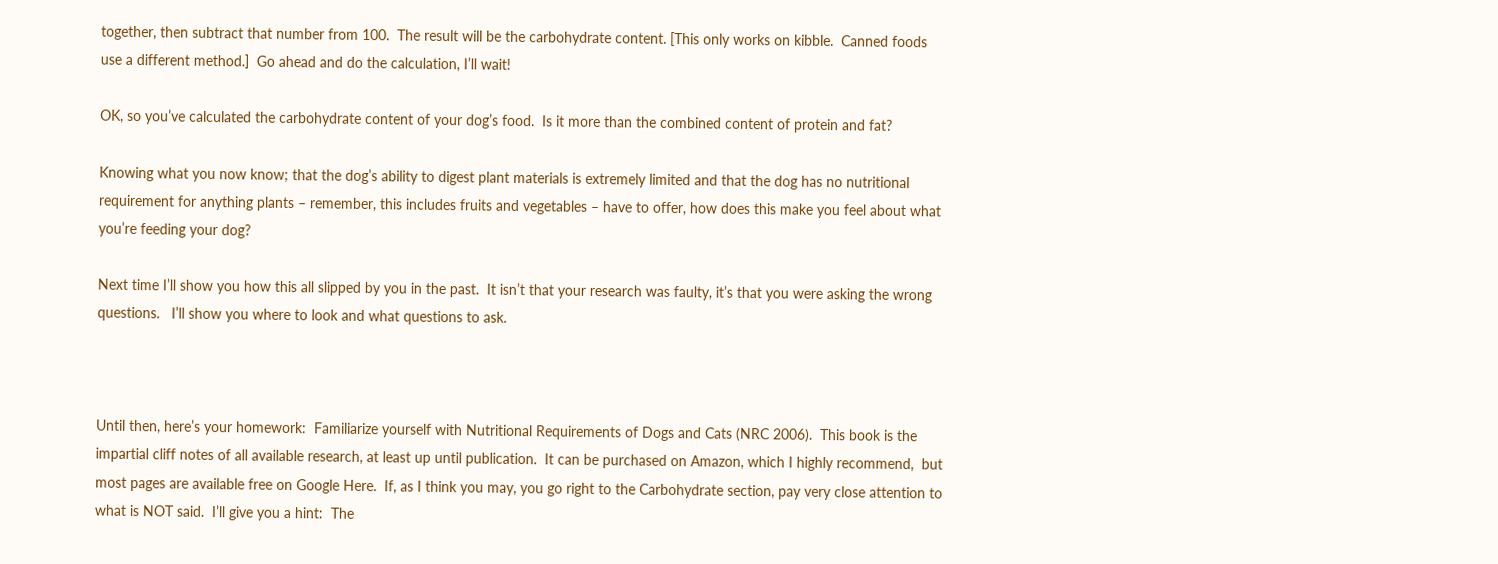together, then subtract that number from 100.  The result will be the carbohydrate content. [This only works on kibble.  Canned foods use a different method.]  Go ahead and do the calculation, I’ll wait!

OK, so you’ve calculated the carbohydrate content of your dog’s food.  Is it more than the combined content of protein and fat?

Knowing what you now know; that the dog’s ability to digest plant materials is extremely limited and that the dog has no nutritional requirement for anything plants – remember, this includes fruits and vegetables – have to offer, how does this make you feel about what you’re feeding your dog?

Next time I’ll show you how this all slipped by you in the past.  It isn’t that your research was faulty, it’s that you were asking the wrong questions.   I’ll show you where to look and what questions to ask.



Until then, here’s your homework:  Familiarize yourself with Nutritional Requirements of Dogs and Cats (NRC 2006).  This book is the impartial cliff notes of all available research, at least up until publication.  It can be purchased on Amazon, which I highly recommend,  but most pages are available free on Google Here.  If, as I think you may, you go right to the Carbohydrate section, pay very close attention to what is NOT said.  I’ll give you a hint:  The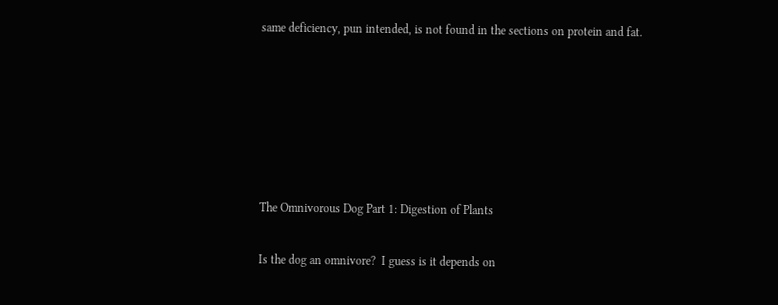same deficiency, pun intended, is not found in the sections on protein and fat.






The Omnivorous Dog Part 1: Digestion of Plants

Is the dog an omnivore?  I guess is it depends on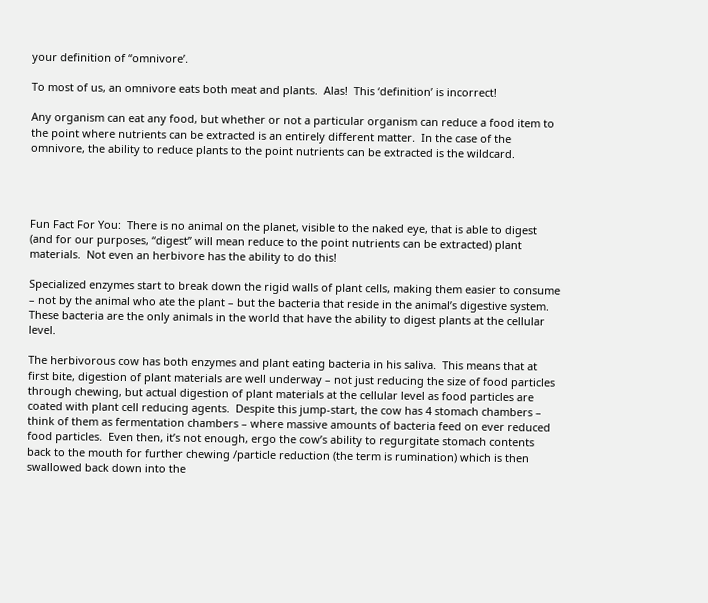your definition of “omnivore’.

To most of us, an omnivore eats both meat and plants.  Alas!  This ‘definition’ is incorrect!

Any organism can eat any food, but whether or not a particular organism can reduce a food item to the point where nutrients can be extracted is an entirely different matter.  In the case of the omnivore, the ability to reduce plants to the point nutrients can be extracted is the wildcard.




Fun Fact For You:  There is no animal on the planet, visible to the naked eye, that is able to digest (and for our purposes, “digest” will mean reduce to the point nutrients can be extracted) plant materials.  Not even an herbivore has the ability to do this!

Specialized enzymes start to break down the rigid walls of plant cells, making them easier to consume – not by the animal who ate the plant – but the bacteria that reside in the animal’s digestive system.   These bacteria are the only animals in the world that have the ability to digest plants at the cellular level.

The herbivorous cow has both enzymes and plant eating bacteria in his saliva.  This means that at first bite, digestion of plant materials are well underway – not just reducing the size of food particles through chewing, but actual digestion of plant materials at the cellular level as food particles are coated with plant cell reducing agents.  Despite this jump-start, the cow has 4 stomach chambers – think of them as fermentation chambers – where massive amounts of bacteria feed on ever reduced food particles.  Even then, it’s not enough, ergo the cow’s ability to regurgitate stomach contents back to the mouth for further chewing /particle reduction (the term is rumination) which is then swallowed back down into the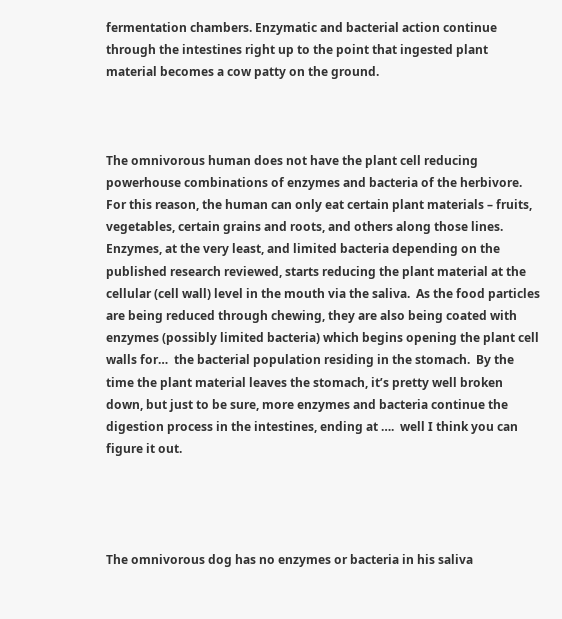fermentation chambers. Enzymatic and bacterial action continue through the intestines right up to the point that ingested plant material becomes a cow patty on the ground.



The omnivorous human does not have the plant cell reducing powerhouse combinations of enzymes and bacteria of the herbivore.  For this reason, the human can only eat certain plant materials – fruits, vegetables, certain grains and roots, and others along those lines.  Enzymes, at the very least, and limited bacteria depending on the published research reviewed, starts reducing the plant material at the cellular (cell wall) level in the mouth via the saliva.  As the food particles are being reduced through chewing, they are also being coated with enzymes (possibly limited bacteria) which begins opening the plant cell walls for…  the bacterial population residing in the stomach.  By the time the plant material leaves the stomach, it’s pretty well broken down, but just to be sure, more enzymes and bacteria continue the digestion process in the intestines, ending at ….  well I think you can figure it out.




The omnivorous dog has no enzymes or bacteria in his saliva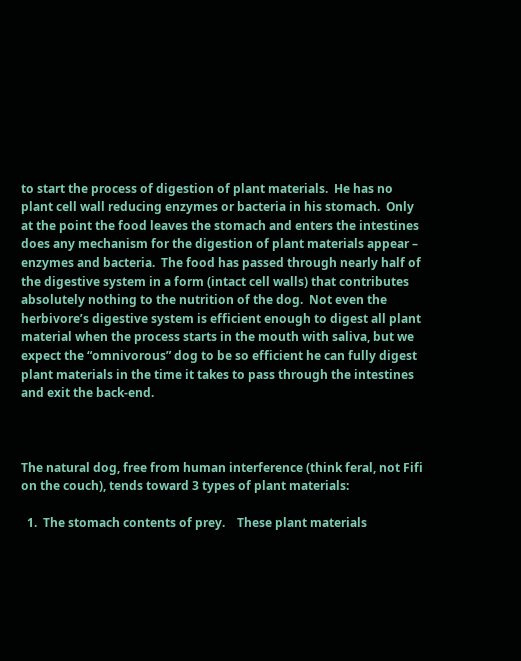to start the process of digestion of plant materials.  He has no plant cell wall reducing enzymes or bacteria in his stomach.  Only at the point the food leaves the stomach and enters the intestines does any mechanism for the digestion of plant materials appear – enzymes and bacteria.  The food has passed through nearly half of the digestive system in a form (intact cell walls) that contributes absolutely nothing to the nutrition of the dog.  Not even the herbivore’s digestive system is efficient enough to digest all plant material when the process starts in the mouth with saliva, but we expect the “omnivorous” dog to be so efficient he can fully digest plant materials in the time it takes to pass through the intestines and exit the back-end.



The natural dog, free from human interference (think feral, not Fifi on the couch), tends toward 3 types of plant materials:

  1.  The stomach contents of prey.    These plant materials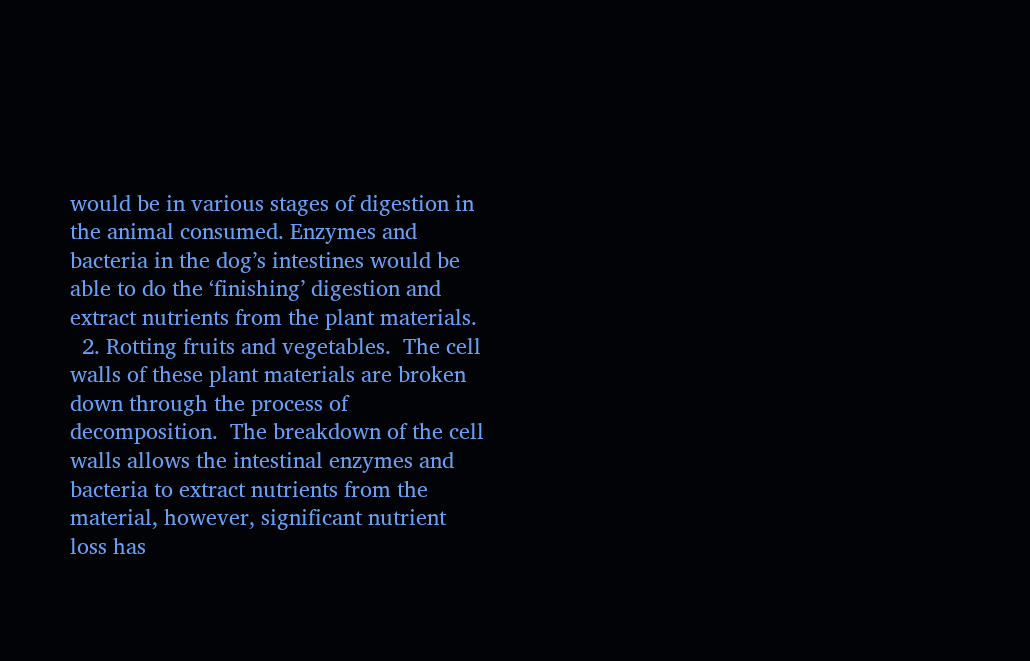would be in various stages of digestion in the animal consumed. Enzymes and bacteria in the dog’s intestines would be able to do the ‘finishing’ digestion and extract nutrients from the plant materials.
  2. Rotting fruits and vegetables.  The cell walls of these plant materials are broken down through the process of decomposition.  The breakdown of the cell walls allows the intestinal enzymes and bacteria to extract nutrients from the material, however, significant nutrient loss has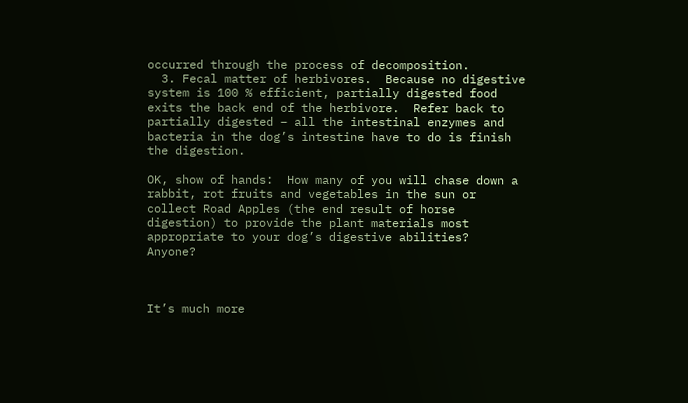occurred through the process of decomposition.
  3. Fecal matter of herbivores.  Because no digestive system is 100 % efficient, partially digested food exits the back end of the herbivore.  Refer back to partially digested – all the intestinal enzymes and bacteria in the dog’s intestine have to do is finish the digestion.

OK, show of hands:  How many of you will chase down a rabbit, rot fruits and vegetables in the sun or collect Road Apples (the end result of horse digestion) to provide the plant materials most appropriate to your dog’s digestive abilities?  Anyone?



It’s much more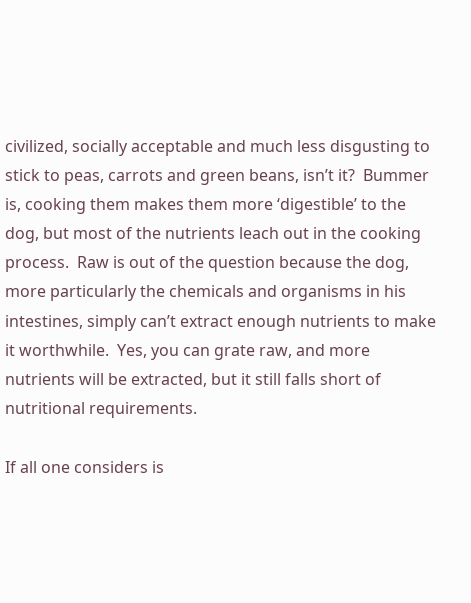civilized, socially acceptable and much less disgusting to stick to peas, carrots and green beans, isn’t it?  Bummer is, cooking them makes them more ‘digestible’ to the dog, but most of the nutrients leach out in the cooking process.  Raw is out of the question because the dog, more particularly the chemicals and organisms in his intestines, simply can’t extract enough nutrients to make it worthwhile.  Yes, you can grate raw, and more nutrients will be extracted, but it still falls short of nutritional requirements.

If all one considers is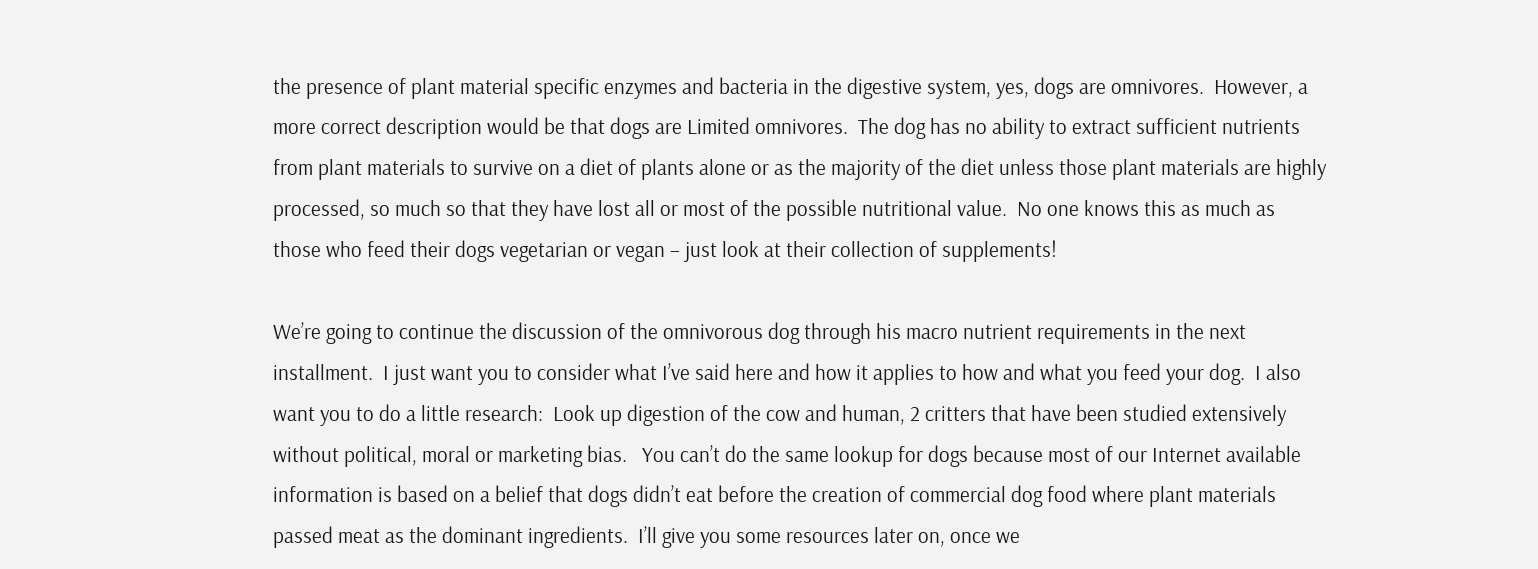the presence of plant material specific enzymes and bacteria in the digestive system, yes, dogs are omnivores.  However, a more correct description would be that dogs are Limited omnivores.  The dog has no ability to extract sufficient nutrients from plant materials to survive on a diet of plants alone or as the majority of the diet unless those plant materials are highly processed, so much so that they have lost all or most of the possible nutritional value.  No one knows this as much as those who feed their dogs vegetarian or vegan – just look at their collection of supplements!

We’re going to continue the discussion of the omnivorous dog through his macro nutrient requirements in the next installment.  I just want you to consider what I’ve said here and how it applies to how and what you feed your dog.  I also want you to do a little research:  Look up digestion of the cow and human, 2 critters that have been studied extensively without political, moral or marketing bias.   You can’t do the same lookup for dogs because most of our Internet available information is based on a belief that dogs didn’t eat before the creation of commercial dog food where plant materials passed meat as the dominant ingredients.  I’ll give you some resources later on, once we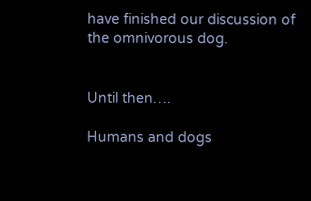have finished our discussion of the omnivorous dog.


Until then….

Humans and dogs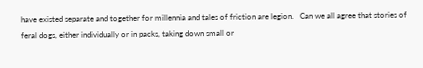have existed separate and together for millennia and tales of friction are legion.   Can we all agree that stories of feral dogs, either individually or in packs, taking down small or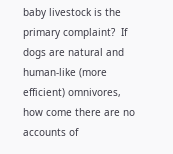baby livestock is the primary complaint?  If dogs are natural and human-like (more efficient) omnivores, how come there are no accounts of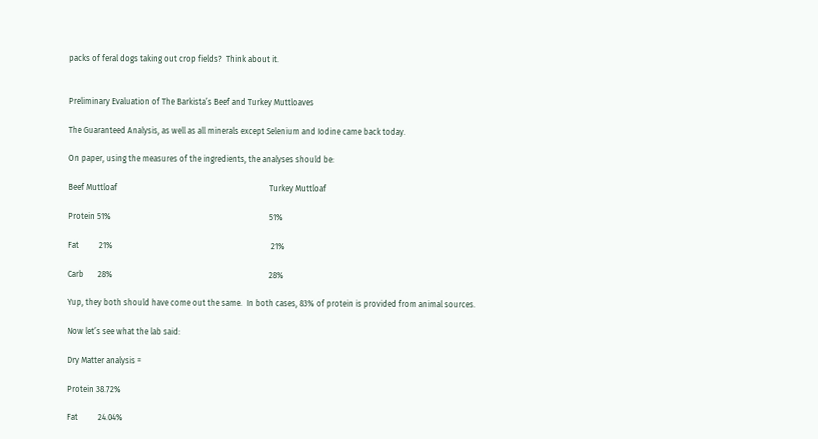packs of feral dogs taking out crop fields?  Think about it.


Preliminary Evaluation of The Barkista’s Beef and Turkey Muttloaves

The Guaranteed Analysis, as well as all minerals except Selenium and Iodine came back today.

On paper, using the measures of the ingredients, the analyses should be:

Beef Muttloaf                                                                            Turkey Muttloaf

Protein 51%                                                                               51%

Fat          21%                                                                               21%

Carb       28%                                                                              28%

Yup, they both should have come out the same.  In both cases, 83% of protein is provided from animal sources.

Now let’s see what the lab said:

Dry Matter analysis =

Protein 38.72%

Fat          24.04%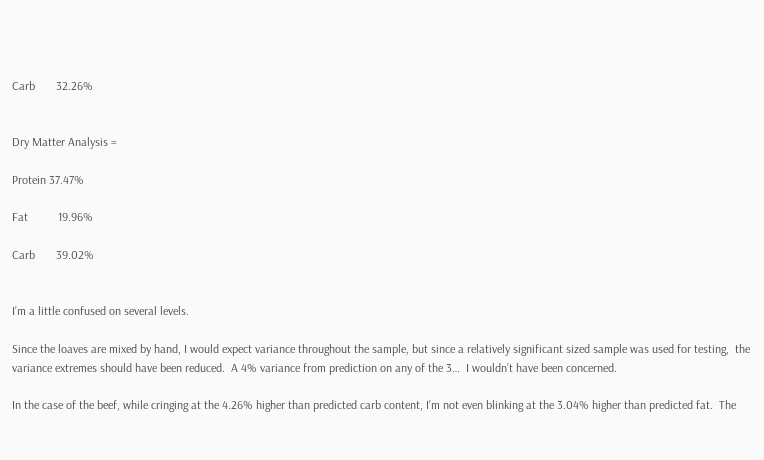Carb       32.26%


Dry Matter Analysis =

Protein 37.47%

Fat          19.96%

Carb       39.02%


I’m a little confused on several levels.

Since the loaves are mixed by hand, I would expect variance throughout the sample, but since a relatively significant sized sample was used for testing,  the variance extremes should have been reduced.  A 4% variance from prediction on any of the 3…  I wouldn’t have been concerned.

In the case of the beef, while cringing at the 4.26% higher than predicted carb content, I’m not even blinking at the 3.04% higher than predicted fat.  The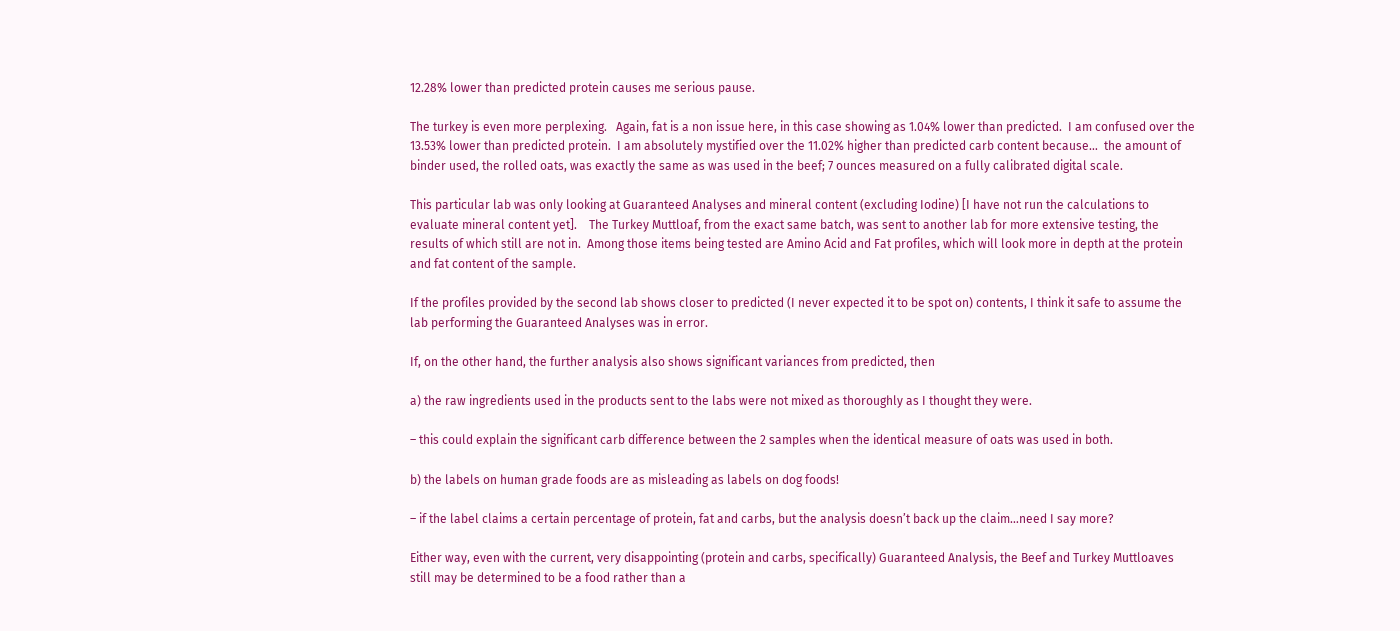12.28% lower than predicted protein causes me serious pause.

The turkey is even more perplexing.   Again, fat is a non issue here, in this case showing as 1.04% lower than predicted.  I am confused over the 13.53% lower than predicted protein.  I am absolutely mystified over the 11.02% higher than predicted carb content because…  the amount of binder used, the rolled oats, was exactly the same as was used in the beef; 7 ounces measured on a fully calibrated digital scale.

This particular lab was only looking at Guaranteed Analyses and mineral content (excluding Iodine) [I have not run the calculations to evaluate mineral content yet].    The Turkey Muttloaf, from the exact same batch, was sent to another lab for more extensive testing, the results of which still are not in.  Among those items being tested are Amino Acid and Fat profiles, which will look more in depth at the protein and fat content of the sample.

If the profiles provided by the second lab shows closer to predicted (I never expected it to be spot on) contents, I think it safe to assume the lab performing the Guaranteed Analyses was in error.

If, on the other hand, the further analysis also shows significant variances from predicted, then

a) the raw ingredients used in the products sent to the labs were not mixed as thoroughly as I thought they were.

– this could explain the significant carb difference between the 2 samples when the identical measure of oats was used in both.

b) the labels on human grade foods are as misleading as labels on dog foods!

– if the label claims a certain percentage of protein, fat and carbs, but the analysis doesn’t back up the claim…need I say more?

Either way, even with the current, very disappointing (protein and carbs, specifically) Guaranteed Analysis, the Beef and Turkey Muttloaves still may be determined to be a food rather than a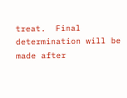treat.  Final determination will be made after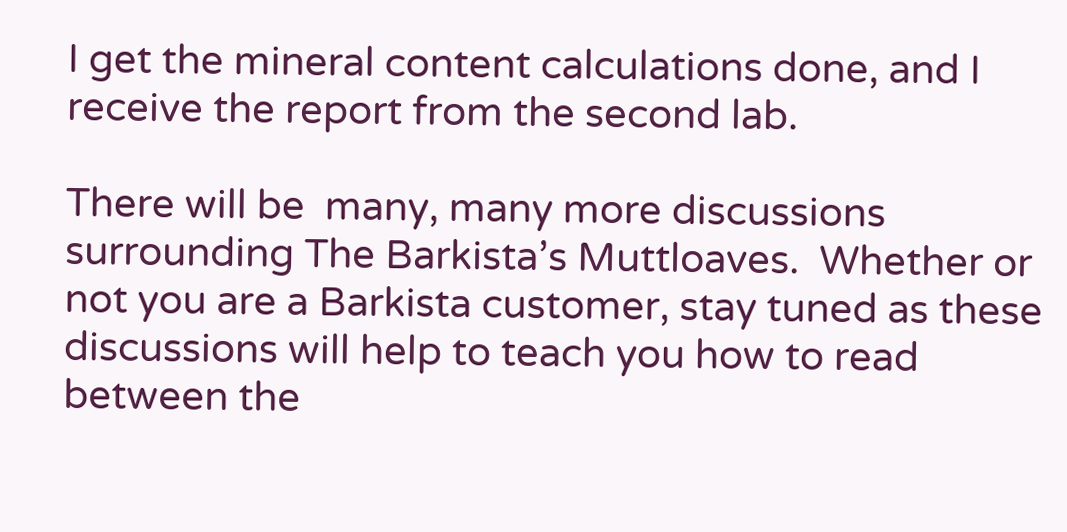I get the mineral content calculations done, and I receive the report from the second lab.

There will be  many, many more discussions surrounding The Barkista’s Muttloaves.  Whether or not you are a Barkista customer, stay tuned as these discussions will help to teach you how to read between the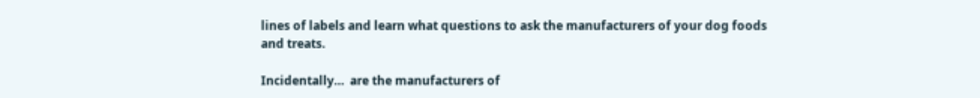lines of labels and learn what questions to ask the manufacturers of your dog foods and treats.

Incidentally…  are the manufacturers of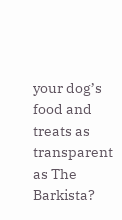your dog’s food and treats as transparent as The Barkista?